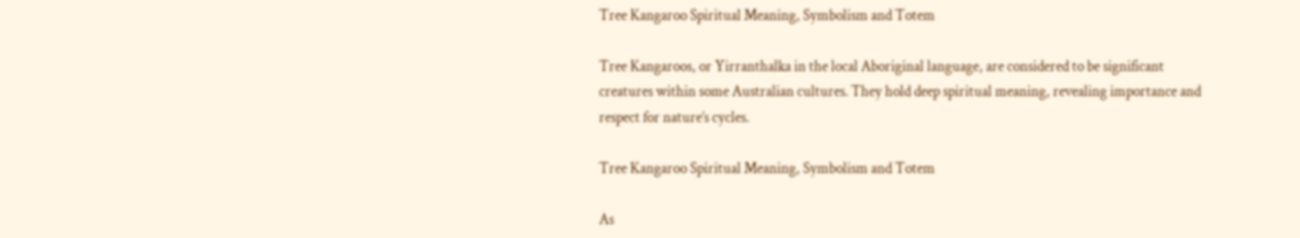Tree Kangaroo Spiritual Meaning, Symbolism and Totem

Tree Kangaroos, or Yirranthalka in the local Aboriginal language, are considered to be significant creatures within some Australian cultures. They hold deep spiritual meaning, revealing importance and respect for nature’s cycles.

Tree Kangaroo Spiritual Meaning, Symbolism and Totem

As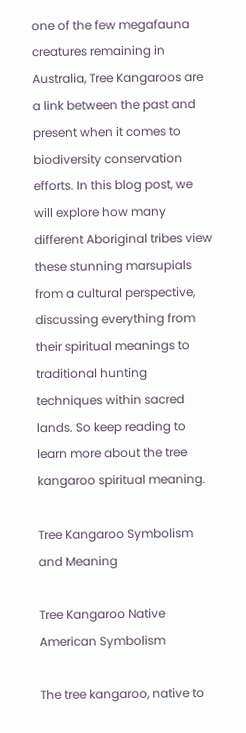one of the few megafauna creatures remaining in Australia, Tree Kangaroos are a link between the past and present when it comes to biodiversity conservation efforts. In this blog post, we will explore how many different Aboriginal tribes view these stunning marsupials from a cultural perspective, discussing everything from their spiritual meanings to traditional hunting techniques within sacred lands. So keep reading to learn more about the tree kangaroo spiritual meaning.

Tree Kangaroo Symbolism and Meaning

Tree Kangaroo Native American Symbolism

The tree kangaroo, native to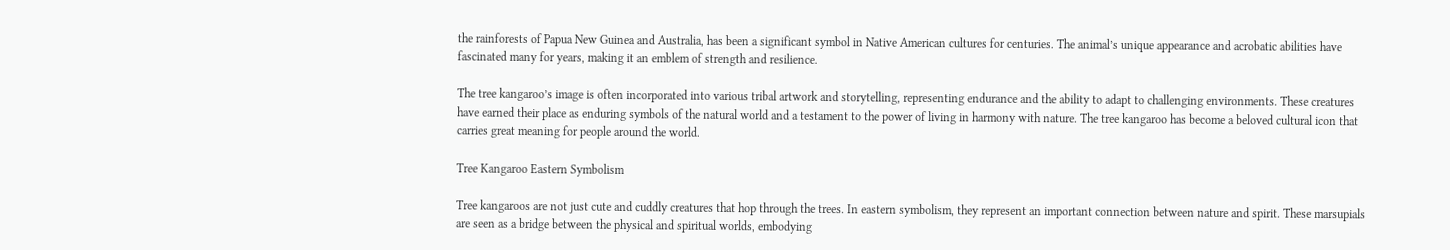the rainforests of Papua New Guinea and Australia, has been a significant symbol in Native American cultures for centuries. The animal’s unique appearance and acrobatic abilities have fascinated many for years, making it an emblem of strength and resilience.

The tree kangaroo’s image is often incorporated into various tribal artwork and storytelling, representing endurance and the ability to adapt to challenging environments. These creatures have earned their place as enduring symbols of the natural world and a testament to the power of living in harmony with nature. The tree kangaroo has become a beloved cultural icon that carries great meaning for people around the world.

Tree Kangaroo Eastern Symbolism

Tree kangaroos are not just cute and cuddly creatures that hop through the trees. In eastern symbolism, they represent an important connection between nature and spirit. These marsupials are seen as a bridge between the physical and spiritual worlds, embodying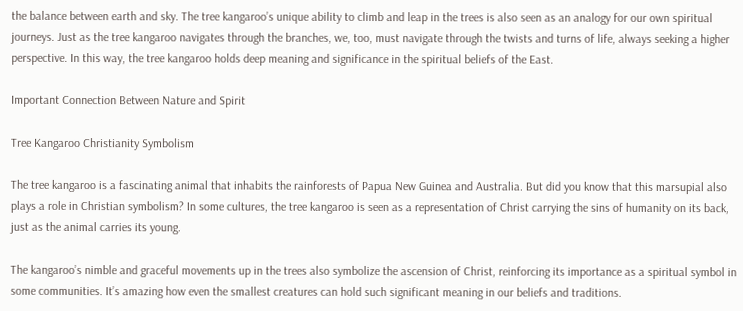the balance between earth and sky. The tree kangaroo’s unique ability to climb and leap in the trees is also seen as an analogy for our own spiritual journeys. Just as the tree kangaroo navigates through the branches, we, too, must navigate through the twists and turns of life, always seeking a higher perspective. In this way, the tree kangaroo holds deep meaning and significance in the spiritual beliefs of the East.

Important Connection Between Nature and Spirit

Tree Kangaroo Christianity Symbolism

The tree kangaroo is a fascinating animal that inhabits the rainforests of Papua New Guinea and Australia. But did you know that this marsupial also plays a role in Christian symbolism? In some cultures, the tree kangaroo is seen as a representation of Christ carrying the sins of humanity on its back, just as the animal carries its young.

The kangaroo’s nimble and graceful movements up in the trees also symbolize the ascension of Christ, reinforcing its importance as a spiritual symbol in some communities. It’s amazing how even the smallest creatures can hold such significant meaning in our beliefs and traditions.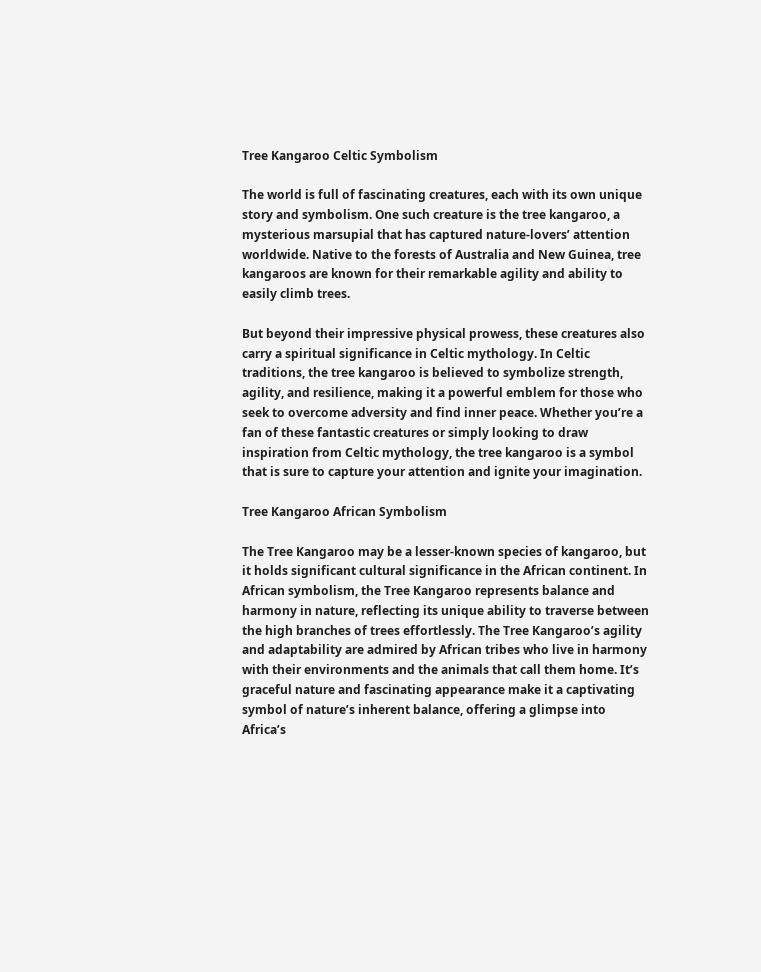Tree Kangaroo Celtic Symbolism

The world is full of fascinating creatures, each with its own unique story and symbolism. One such creature is the tree kangaroo, a mysterious marsupial that has captured nature-lovers’ attention worldwide. Native to the forests of Australia and New Guinea, tree kangaroos are known for their remarkable agility and ability to easily climb trees.

But beyond their impressive physical prowess, these creatures also carry a spiritual significance in Celtic mythology. In Celtic traditions, the tree kangaroo is believed to symbolize strength, agility, and resilience, making it a powerful emblem for those who seek to overcome adversity and find inner peace. Whether you’re a fan of these fantastic creatures or simply looking to draw inspiration from Celtic mythology, the tree kangaroo is a symbol that is sure to capture your attention and ignite your imagination.

Tree Kangaroo African Symbolism

The Tree Kangaroo may be a lesser-known species of kangaroo, but it holds significant cultural significance in the African continent. In African symbolism, the Tree Kangaroo represents balance and harmony in nature, reflecting its unique ability to traverse between the high branches of trees effortlessly. The Tree Kangaroo’s agility and adaptability are admired by African tribes who live in harmony with their environments and the animals that call them home. It’s graceful nature and fascinating appearance make it a captivating symbol of nature’s inherent balance, offering a glimpse into Africa’s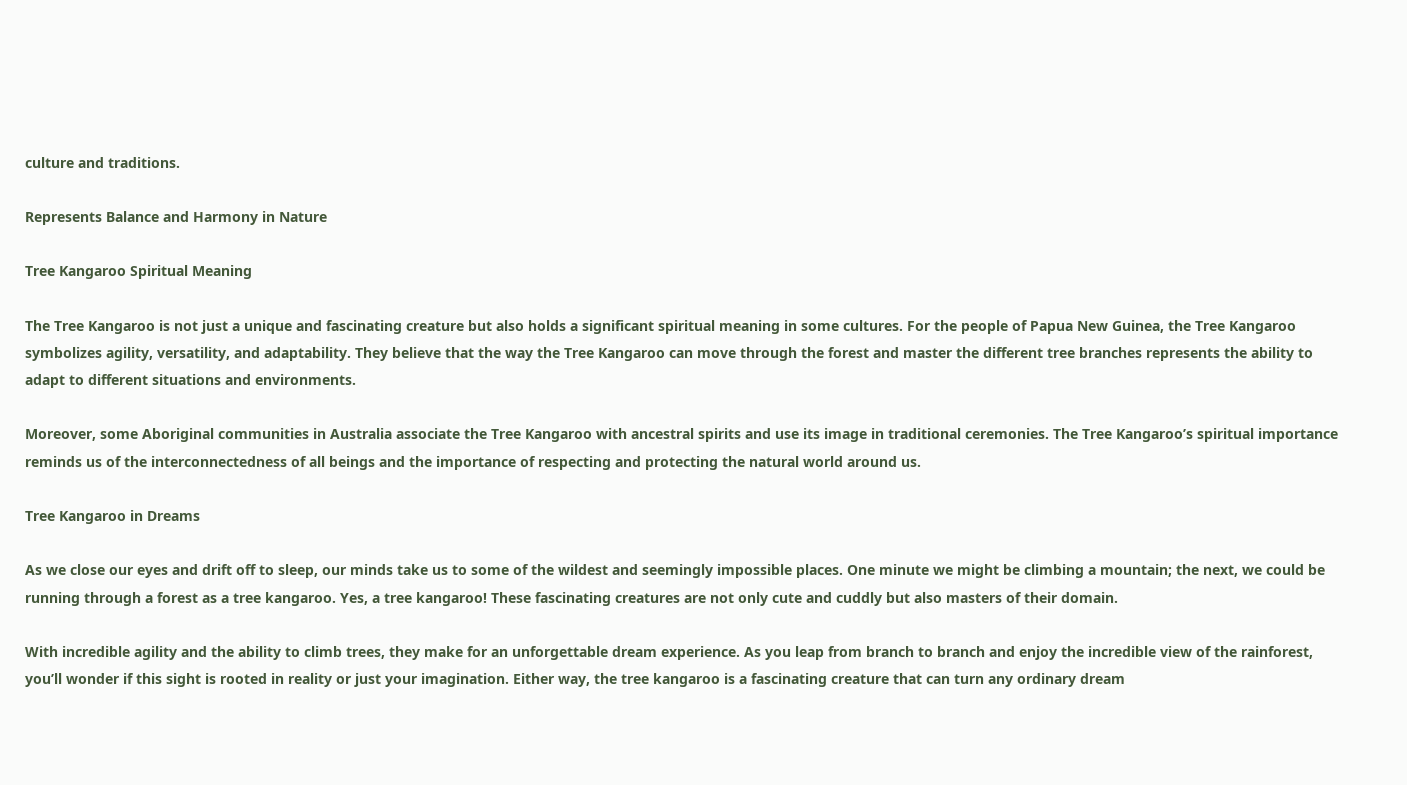culture and traditions.

Represents Balance and Harmony in Nature

Tree Kangaroo Spiritual Meaning

The Tree Kangaroo is not just a unique and fascinating creature but also holds a significant spiritual meaning in some cultures. For the people of Papua New Guinea, the Tree Kangaroo symbolizes agility, versatility, and adaptability. They believe that the way the Tree Kangaroo can move through the forest and master the different tree branches represents the ability to adapt to different situations and environments.

Moreover, some Aboriginal communities in Australia associate the Tree Kangaroo with ancestral spirits and use its image in traditional ceremonies. The Tree Kangaroo’s spiritual importance reminds us of the interconnectedness of all beings and the importance of respecting and protecting the natural world around us.

Tree Kangaroo in Dreams

As we close our eyes and drift off to sleep, our minds take us to some of the wildest and seemingly impossible places. One minute we might be climbing a mountain; the next, we could be running through a forest as a tree kangaroo. Yes, a tree kangaroo! These fascinating creatures are not only cute and cuddly but also masters of their domain.

With incredible agility and the ability to climb trees, they make for an unforgettable dream experience. As you leap from branch to branch and enjoy the incredible view of the rainforest, you’ll wonder if this sight is rooted in reality or just your imagination. Either way, the tree kangaroo is a fascinating creature that can turn any ordinary dream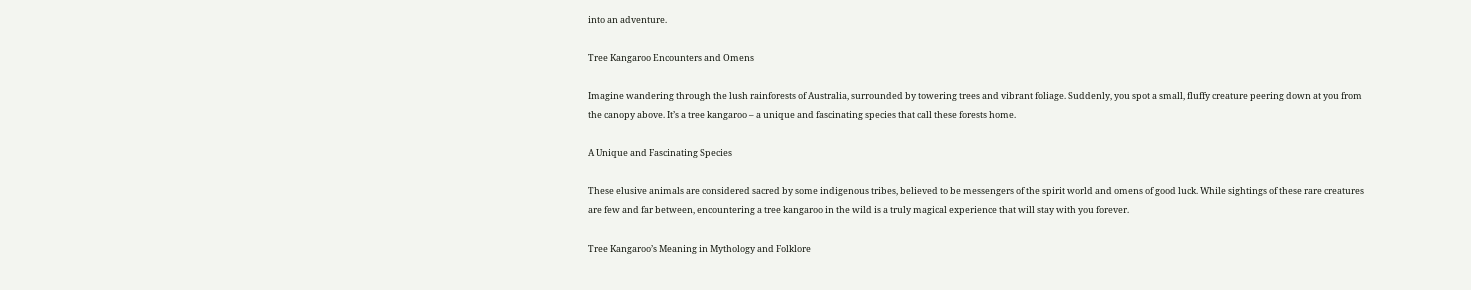into an adventure.

Tree Kangaroo Encounters and Omens

Imagine wandering through the lush rainforests of Australia, surrounded by towering trees and vibrant foliage. Suddenly, you spot a small, fluffy creature peering down at you from the canopy above. It’s a tree kangaroo – a unique and fascinating species that call these forests home.

A Unique and Fascinating Species

These elusive animals are considered sacred by some indigenous tribes, believed to be messengers of the spirit world and omens of good luck. While sightings of these rare creatures are few and far between, encountering a tree kangaroo in the wild is a truly magical experience that will stay with you forever.

Tree Kangaroo’s Meaning in Mythology and Folklore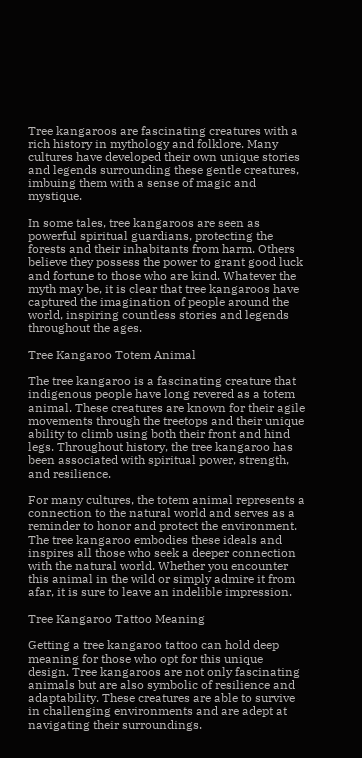Tree kangaroos are fascinating creatures with a rich history in mythology and folklore. Many cultures have developed their own unique stories and legends surrounding these gentle creatures, imbuing them with a sense of magic and mystique.

In some tales, tree kangaroos are seen as powerful spiritual guardians, protecting the forests and their inhabitants from harm. Others believe they possess the power to grant good luck and fortune to those who are kind. Whatever the myth may be, it is clear that tree kangaroos have captured the imagination of people around the world, inspiring countless stories and legends throughout the ages.

Tree Kangaroo Totem Animal

The tree kangaroo is a fascinating creature that indigenous people have long revered as a totem animal. These creatures are known for their agile movements through the treetops and their unique ability to climb using both their front and hind legs. Throughout history, the tree kangaroo has been associated with spiritual power, strength, and resilience.

For many cultures, the totem animal represents a connection to the natural world and serves as a reminder to honor and protect the environment. The tree kangaroo embodies these ideals and inspires all those who seek a deeper connection with the natural world. Whether you encounter this animal in the wild or simply admire it from afar, it is sure to leave an indelible impression.

Tree Kangaroo Tattoo Meaning

Getting a tree kangaroo tattoo can hold deep meaning for those who opt for this unique design. Tree kangaroos are not only fascinating animals but are also symbolic of resilience and adaptability. These creatures are able to survive in challenging environments and are adept at navigating their surroundings.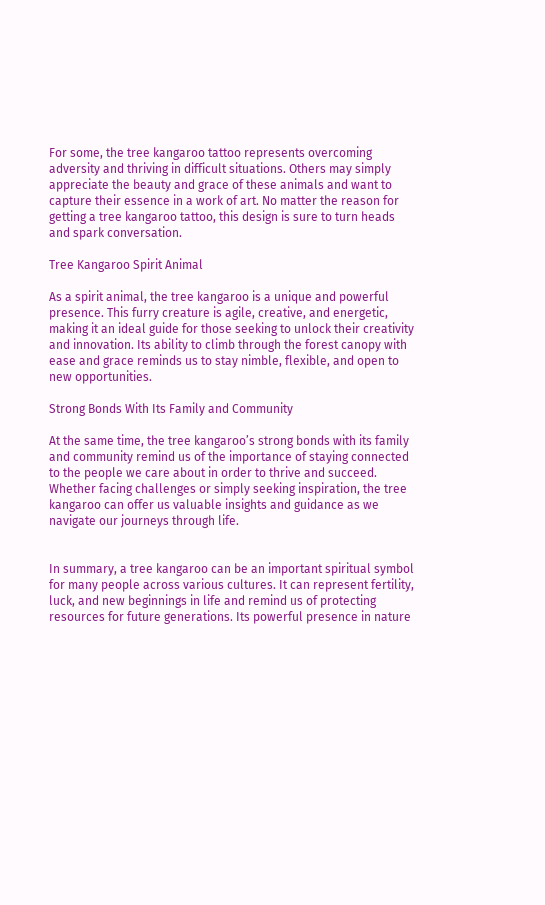For some, the tree kangaroo tattoo represents overcoming adversity and thriving in difficult situations. Others may simply appreciate the beauty and grace of these animals and want to capture their essence in a work of art. No matter the reason for getting a tree kangaroo tattoo, this design is sure to turn heads and spark conversation.

Tree Kangaroo Spirit Animal

As a spirit animal, the tree kangaroo is a unique and powerful presence. This furry creature is agile, creative, and energetic, making it an ideal guide for those seeking to unlock their creativity and innovation. Its ability to climb through the forest canopy with ease and grace reminds us to stay nimble, flexible, and open to new opportunities.

Strong Bonds With Its Family and Community

At the same time, the tree kangaroo’s strong bonds with its family and community remind us of the importance of staying connected to the people we care about in order to thrive and succeed. Whether facing challenges or simply seeking inspiration, the tree kangaroo can offer us valuable insights and guidance as we navigate our journeys through life.


In summary, a tree kangaroo can be an important spiritual symbol for many people across various cultures. It can represent fertility, luck, and new beginnings in life and remind us of protecting resources for future generations. Its powerful presence in nature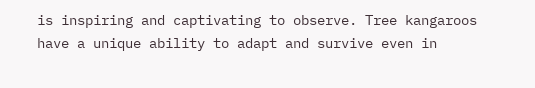is inspiring and captivating to observe. Tree kangaroos have a unique ability to adapt and survive even in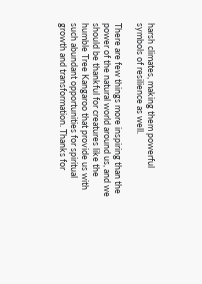harsh climates, making them powerful symbols of resilience as well.

There are few things more inspiring than the power of the natural world around us, and we should be thankful for creatures like the humble Tree Kangaroo that provide us with such abundant opportunities for spiritual growth and transformation. Thanks for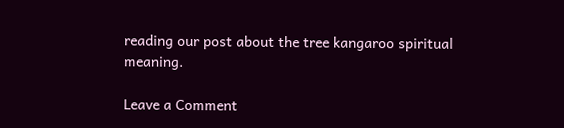reading our post about the tree kangaroo spiritual meaning.

Leave a Comment